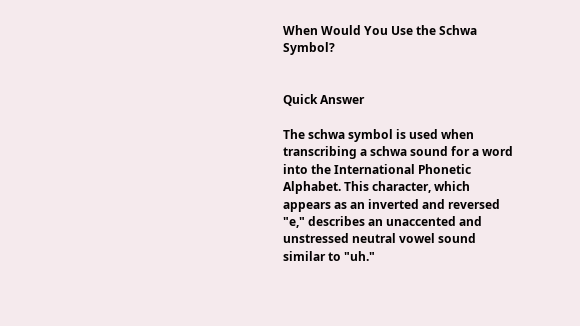When Would You Use the Schwa Symbol?


Quick Answer

The schwa symbol is used when transcribing a schwa sound for a word into the International Phonetic Alphabet. This character, which appears as an inverted and reversed "e," describes an unaccented and unstressed neutral vowel sound similar to "uh."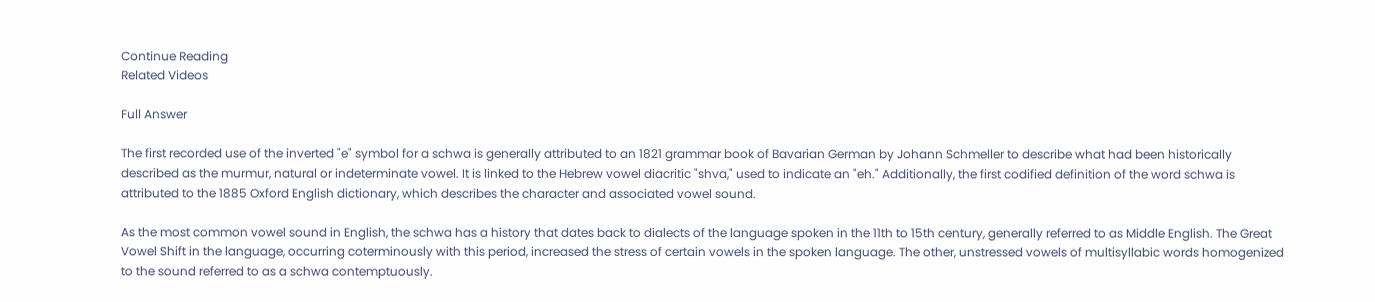Continue Reading
Related Videos

Full Answer

The first recorded use of the inverted "e" symbol for a schwa is generally attributed to an 1821 grammar book of Bavarian German by Johann Schmeller to describe what had been historically described as the murmur, natural or indeterminate vowel. It is linked to the Hebrew vowel diacritic "shva," used to indicate an "eh." Additionally, the first codified definition of the word schwa is attributed to the 1885 Oxford English dictionary, which describes the character and associated vowel sound.

As the most common vowel sound in English, the schwa has a history that dates back to dialects of the language spoken in the 11th to 15th century, generally referred to as Middle English. The Great Vowel Shift in the language, occurring coterminously with this period, increased the stress of certain vowels in the spoken language. The other, unstressed vowels of multisyllabic words homogenized to the sound referred to as a schwa contemptuously.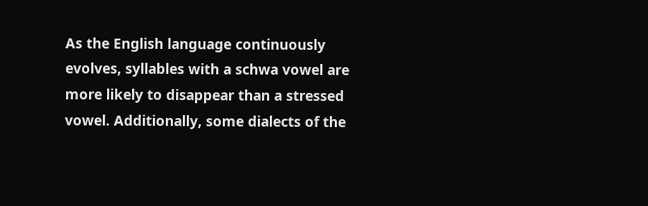As the English language continuously evolves, syllables with a schwa vowel are more likely to disappear than a stressed vowel. Additionally, some dialects of the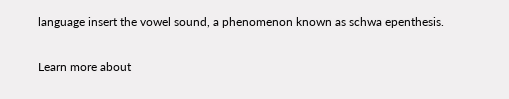language insert the vowel sound, a phenomenon known as schwa epenthesis.

Learn more about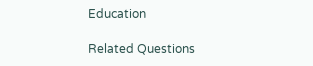Education

Related Questions